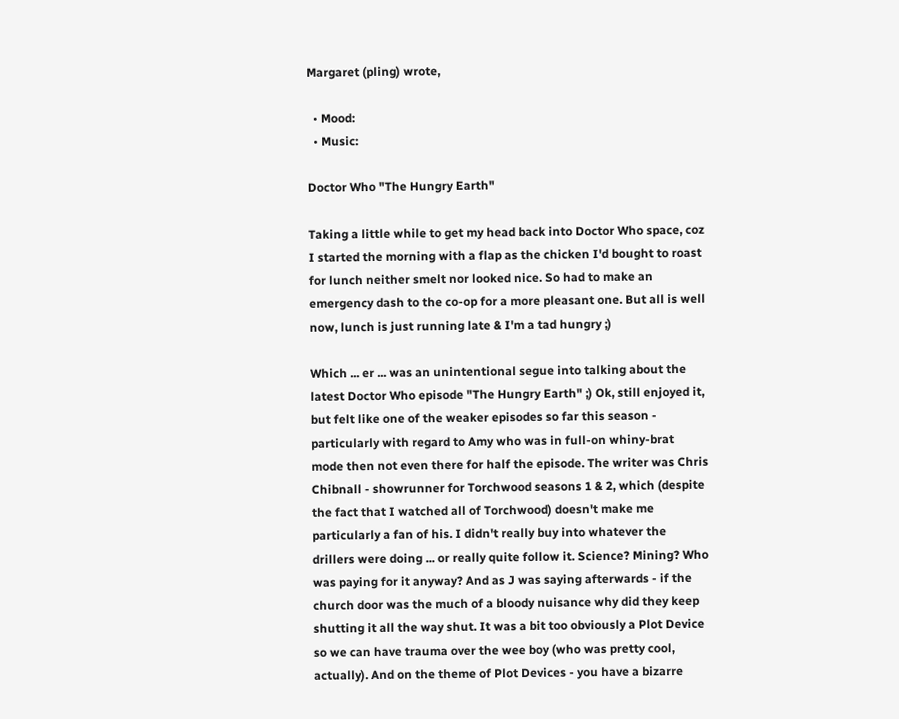Margaret (pling) wrote,

  • Mood:
  • Music:

Doctor Who "The Hungry Earth"

Taking a little while to get my head back into Doctor Who space, coz I started the morning with a flap as the chicken I'd bought to roast for lunch neither smelt nor looked nice. So had to make an emergency dash to the co-op for a more pleasant one. But all is well now, lunch is just running late & I'm a tad hungry ;)

Which ... er ... was an unintentional segue into talking about the latest Doctor Who episode "The Hungry Earth" ;) Ok, still enjoyed it, but felt like one of the weaker episodes so far this season - particularly with regard to Amy who was in full-on whiny-brat mode then not even there for half the episode. The writer was Chris Chibnall - showrunner for Torchwood seasons 1 & 2, which (despite the fact that I watched all of Torchwood) doesn't make me particularly a fan of his. I didn't really buy into whatever the drillers were doing ... or really quite follow it. Science? Mining? Who was paying for it anyway? And as J was saying afterwards - if the church door was the much of a bloody nuisance why did they keep shutting it all the way shut. It was a bit too obviously a Plot Device so we can have trauma over the wee boy (who was pretty cool, actually). And on the theme of Plot Devices - you have a bizarre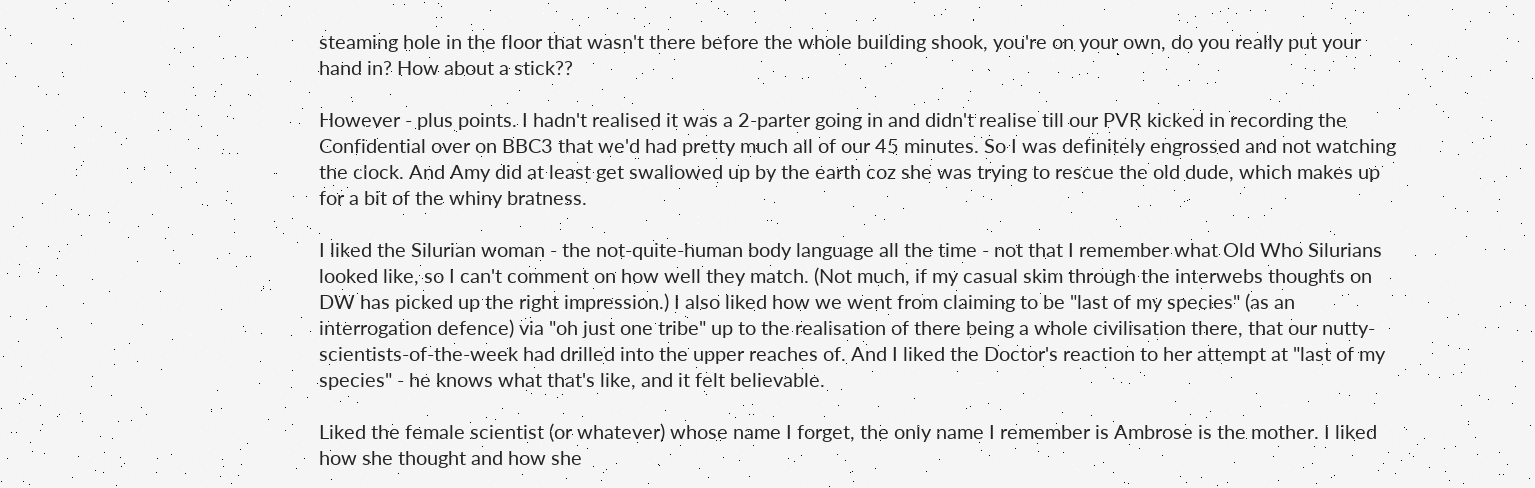steaming hole in the floor that wasn't there before the whole building shook, you're on your own, do you really put your hand in? How about a stick??

However - plus points. I hadn't realised it was a 2-parter going in and didn't realise till our PVR kicked in recording the Confidential over on BBC3 that we'd had pretty much all of our 45 minutes. So I was definitely engrossed and not watching the clock. And Amy did at least get swallowed up by the earth coz she was trying to rescue the old dude, which makes up for a bit of the whiny bratness.

I liked the Silurian woman - the not-quite-human body language all the time - not that I remember what Old Who Silurians looked like, so I can't comment on how well they match. (Not much, if my casual skim through the interwebs thoughts on DW has picked up the right impression.) I also liked how we went from claiming to be "last of my species" (as an interrogation defence) via "oh just one tribe" up to the realisation of there being a whole civilisation there, that our nutty-scientists-of-the-week had drilled into the upper reaches of. And I liked the Doctor's reaction to her attempt at "last of my species" - he knows what that's like, and it felt believable.

Liked the female scientist (or whatever) whose name I forget, the only name I remember is Ambrose is the mother. I liked how she thought and how she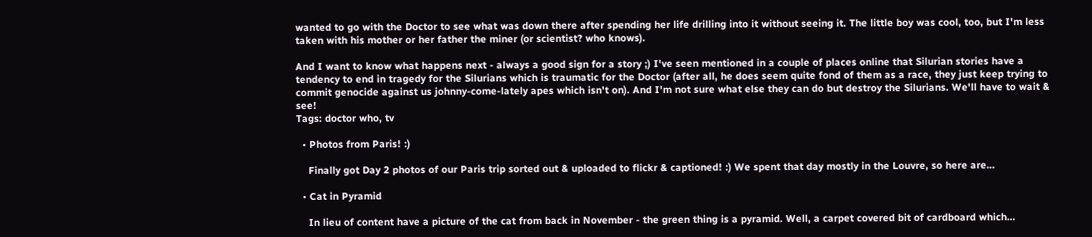wanted to go with the Doctor to see what was down there after spending her life drilling into it without seeing it. The little boy was cool, too, but I'm less taken with his mother or her father the miner (or scientist? who knows).

And I want to know what happens next - always a good sign for a story ;) I've seen mentioned in a couple of places online that Silurian stories have a tendency to end in tragedy for the Silurians which is traumatic for the Doctor (after all, he does seem quite fond of them as a race, they just keep trying to commit genocide against us johnny-come-lately apes which isn't on). And I'm not sure what else they can do but destroy the Silurians. We'll have to wait & see!
Tags: doctor who, tv

  • Photos from Paris! :)

    Finally got Day 2 photos of our Paris trip sorted out & uploaded to flickr & captioned! :) We spent that day mostly in the Louvre, so here are…

  • Cat in Pyramid

    In lieu of content have a picture of the cat from back in November - the green thing is a pyramid. Well, a carpet covered bit of cardboard which…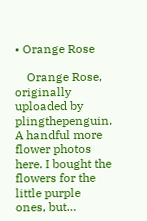• Orange Rose

    Orange Rose, originally uploaded by plingthepenguin. A handful more flower photos here. I bought the flowers for the little purple ones, but…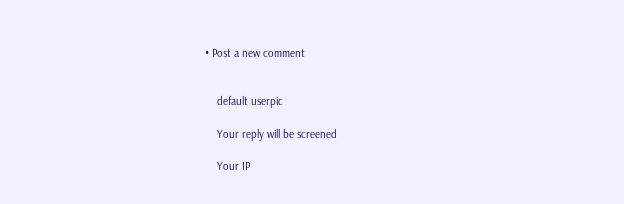• Post a new comment


    default userpic

    Your reply will be screened

    Your IP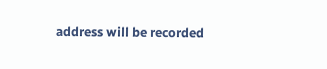address will be recorded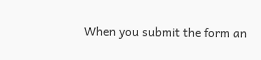When you submit the form an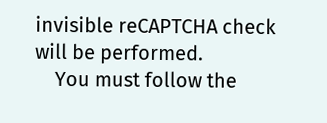invisible reCAPTCHA check will be performed.
    You must follow the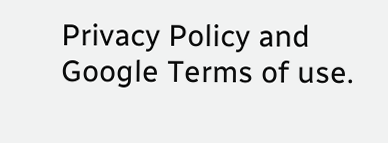Privacy Policy and Google Terms of use.